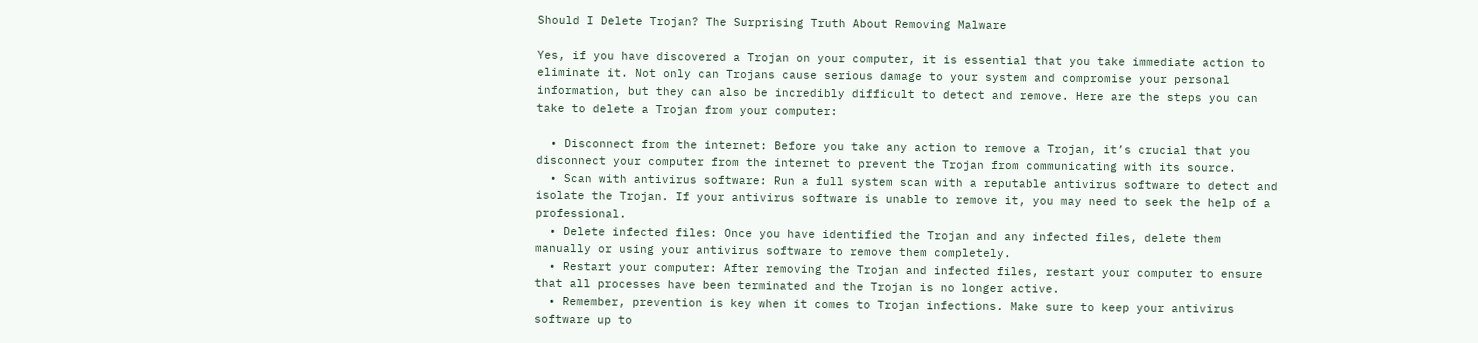Should I Delete Trojan? The Surprising Truth About Removing Malware

Yes, if you have discovered a Trojan on your computer, it is essential that you take immediate action to eliminate it. Not only can Trojans cause serious damage to your system and compromise your personal information, but they can also be incredibly difficult to detect and remove. Here are the steps you can take to delete a Trojan from your computer:

  • Disconnect from the internet: Before you take any action to remove a Trojan, it’s crucial that you disconnect your computer from the internet to prevent the Trojan from communicating with its source.
  • Scan with antivirus software: Run a full system scan with a reputable antivirus software to detect and isolate the Trojan. If your antivirus software is unable to remove it, you may need to seek the help of a professional.
  • Delete infected files: Once you have identified the Trojan and any infected files, delete them manually or using your antivirus software to remove them completely.
  • Restart your computer: After removing the Trojan and infected files, restart your computer to ensure that all processes have been terminated and the Trojan is no longer active.
  • Remember, prevention is key when it comes to Trojan infections. Make sure to keep your antivirus software up to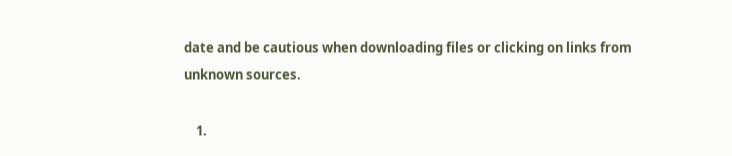date and be cautious when downloading files or clicking on links from unknown sources.

    1.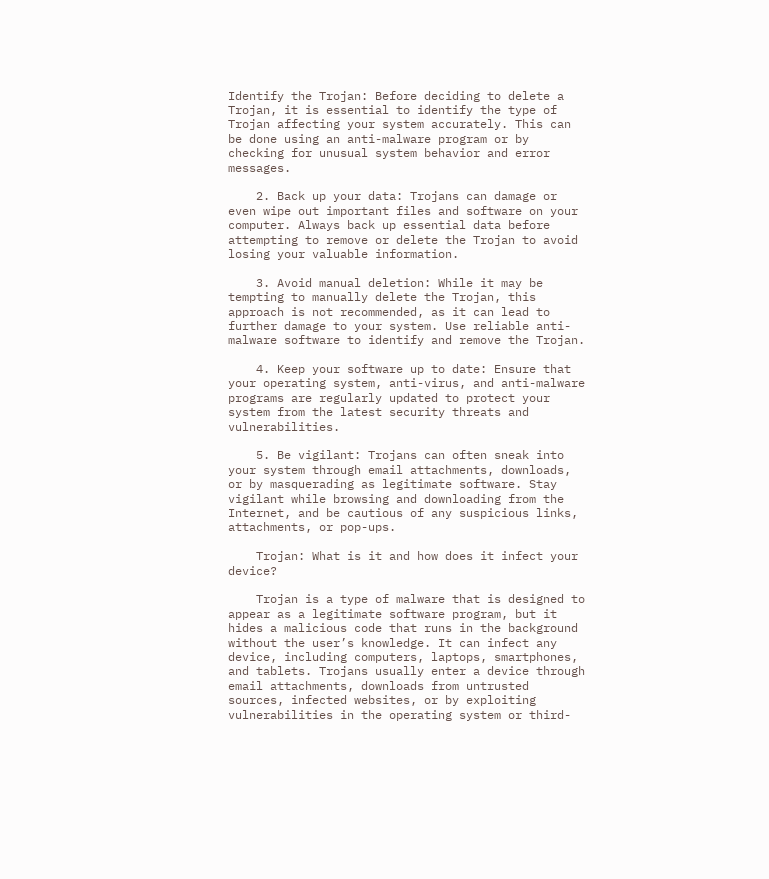Identify the Trojan: Before deciding to delete a Trojan, it is essential to identify the type of Trojan affecting your system accurately. This can be done using an anti-malware program or by checking for unusual system behavior and error messages.

    2. Back up your data: Trojans can damage or even wipe out important files and software on your computer. Always back up essential data before attempting to remove or delete the Trojan to avoid losing your valuable information.

    3. Avoid manual deletion: While it may be tempting to manually delete the Trojan, this approach is not recommended, as it can lead to further damage to your system. Use reliable anti-malware software to identify and remove the Trojan.

    4. Keep your software up to date: Ensure that your operating system, anti-virus, and anti-malware programs are regularly updated to protect your system from the latest security threats and vulnerabilities.

    5. Be vigilant: Trojans can often sneak into your system through email attachments, downloads, or by masquerading as legitimate software. Stay vigilant while browsing and downloading from the Internet, and be cautious of any suspicious links, attachments, or pop-ups.

    Trojan: What is it and how does it infect your device?

    Trojan is a type of malware that is designed to appear as a legitimate software program, but it hides a malicious code that runs in the background without the user’s knowledge. It can infect any device, including computers, laptops, smartphones, and tablets. Trojans usually enter a device through email attachments, downloads from untrusted sources, infected websites, or by exploiting vulnerabilities in the operating system or third-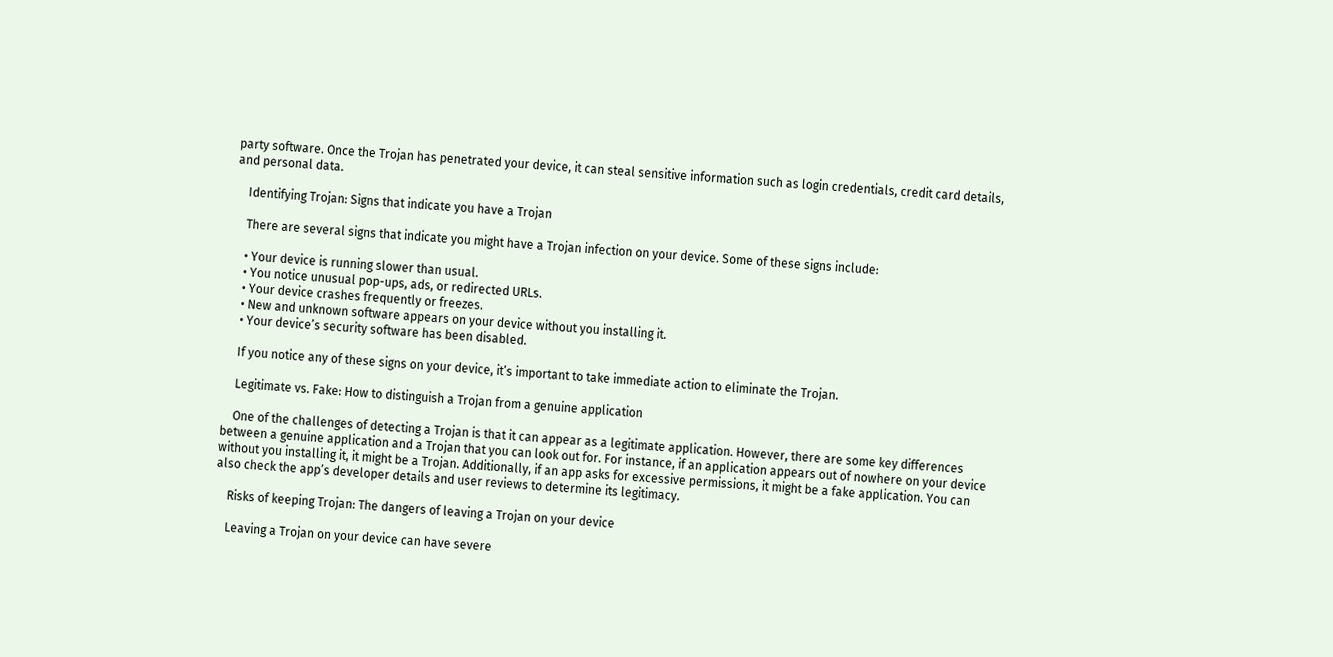party software. Once the Trojan has penetrated your device, it can steal sensitive information such as login credentials, credit card details, and personal data.

    Identifying Trojan: Signs that indicate you have a Trojan

    There are several signs that indicate you might have a Trojan infection on your device. Some of these signs include:

    • Your device is running slower than usual.
    • You notice unusual pop-ups, ads, or redirected URLs.
    • Your device crashes frequently or freezes.
    • New and unknown software appears on your device without you installing it.
    • Your device’s security software has been disabled.

    If you notice any of these signs on your device, it’s important to take immediate action to eliminate the Trojan.

    Legitimate vs. Fake: How to distinguish a Trojan from a genuine application

    One of the challenges of detecting a Trojan is that it can appear as a legitimate application. However, there are some key differences between a genuine application and a Trojan that you can look out for. For instance, if an application appears out of nowhere on your device without you installing it, it might be a Trojan. Additionally, if an app asks for excessive permissions, it might be a fake application. You can also check the app’s developer details and user reviews to determine its legitimacy.

    Risks of keeping Trojan: The dangers of leaving a Trojan on your device

    Leaving a Trojan on your device can have severe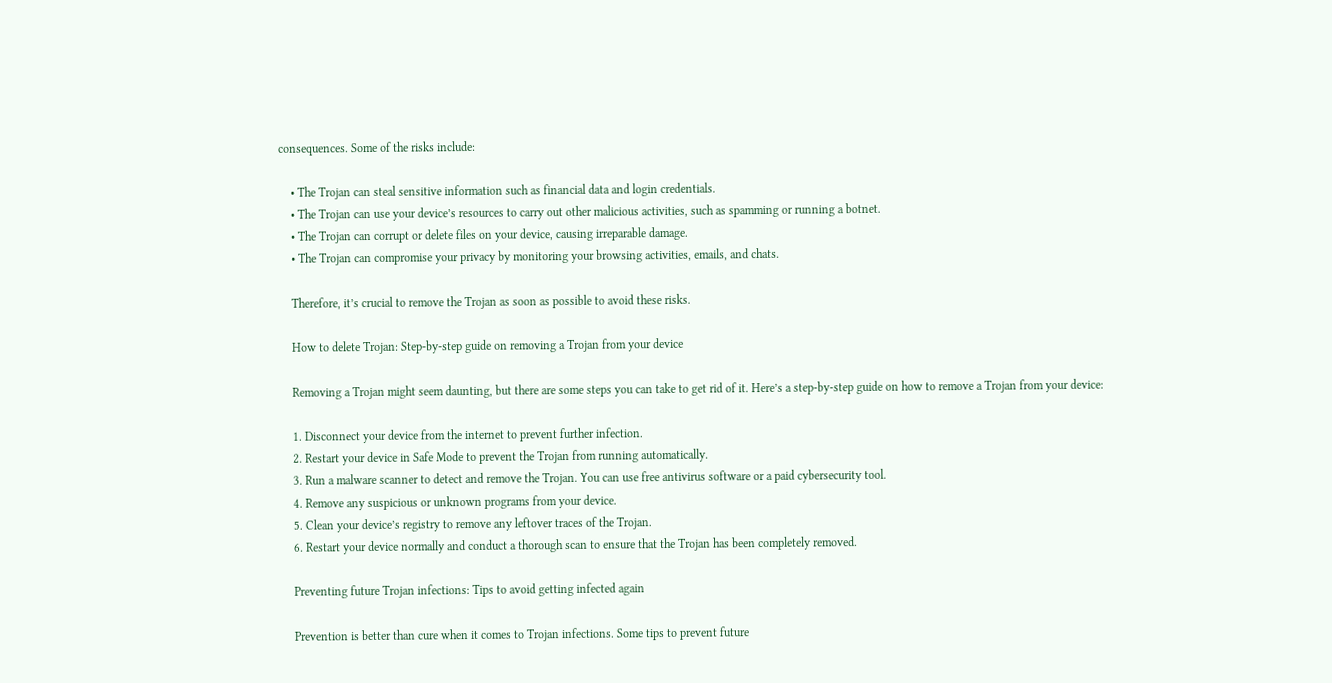consequences. Some of the risks include:

    • The Trojan can steal sensitive information such as financial data and login credentials.
    • The Trojan can use your device’s resources to carry out other malicious activities, such as spamming or running a botnet.
    • The Trojan can corrupt or delete files on your device, causing irreparable damage.
    • The Trojan can compromise your privacy by monitoring your browsing activities, emails, and chats.

    Therefore, it’s crucial to remove the Trojan as soon as possible to avoid these risks.

    How to delete Trojan: Step-by-step guide on removing a Trojan from your device

    Removing a Trojan might seem daunting, but there are some steps you can take to get rid of it. Here’s a step-by-step guide on how to remove a Trojan from your device:

    1. Disconnect your device from the internet to prevent further infection.
    2. Restart your device in Safe Mode to prevent the Trojan from running automatically.
    3. Run a malware scanner to detect and remove the Trojan. You can use free antivirus software or a paid cybersecurity tool.
    4. Remove any suspicious or unknown programs from your device.
    5. Clean your device’s registry to remove any leftover traces of the Trojan.
    6. Restart your device normally and conduct a thorough scan to ensure that the Trojan has been completely removed.

    Preventing future Trojan infections: Tips to avoid getting infected again

    Prevention is better than cure when it comes to Trojan infections. Some tips to prevent future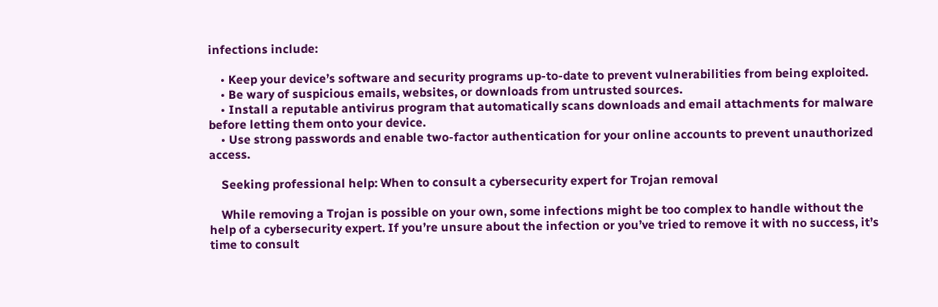infections include:

    • Keep your device’s software and security programs up-to-date to prevent vulnerabilities from being exploited.
    • Be wary of suspicious emails, websites, or downloads from untrusted sources.
    • Install a reputable antivirus program that automatically scans downloads and email attachments for malware before letting them onto your device.
    • Use strong passwords and enable two-factor authentication for your online accounts to prevent unauthorized access.

    Seeking professional help: When to consult a cybersecurity expert for Trojan removal

    While removing a Trojan is possible on your own, some infections might be too complex to handle without the help of a cybersecurity expert. If you’re unsure about the infection or you’ve tried to remove it with no success, it’s time to consult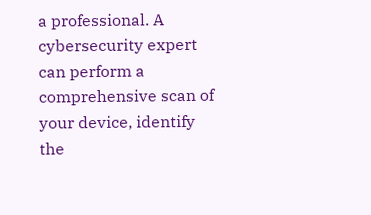a professional. A cybersecurity expert can perform a comprehensive scan of your device, identify the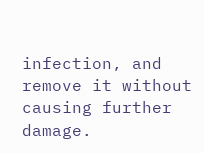infection, and remove it without causing further damage.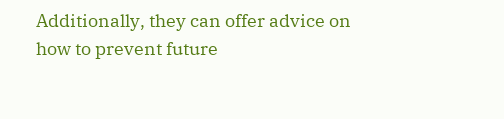Additionally, they can offer advice on how to prevent future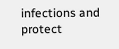infections and protect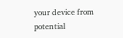your device from potential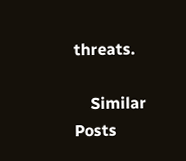threats.

    Similar Posts